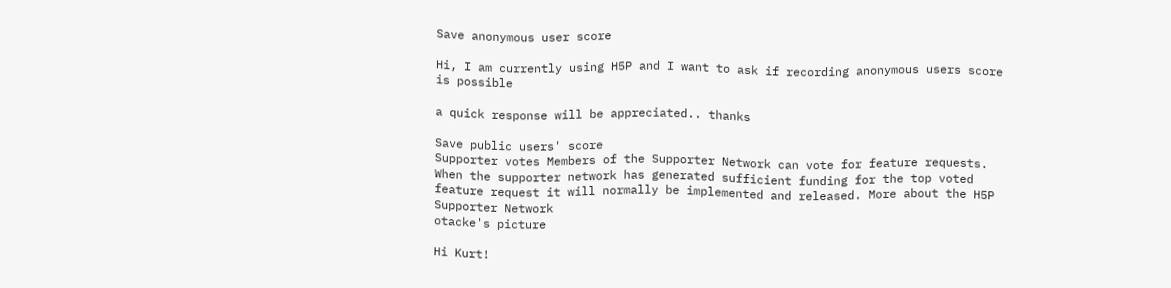Save anonymous user score

Hi, I am currently using H5P and I want to ask if recording anonymous users score is possible

a quick response will be appreciated.. thanks

Save public users' score
Supporter votes Members of the Supporter Network can vote for feature requests. When the supporter network has generated sufficient funding for the top voted feature request it will normally be implemented and released. More about the H5P Supporter Network
otacke's picture

Hi Kurt!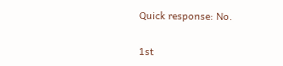Quick response: No.

1st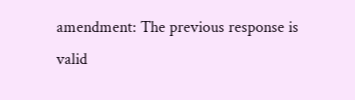amendment: The previous response is valid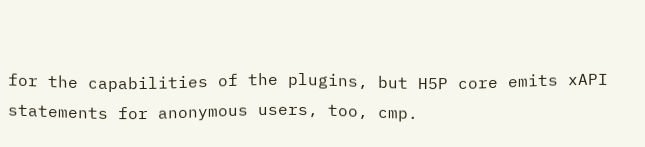for the capabilities of the plugins, but H5P core emits xAPI statements for anonymous users, too, cmp.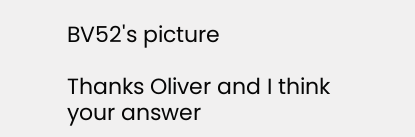BV52's picture

Thanks Oliver and I think your answer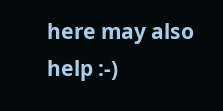here may also help :-)